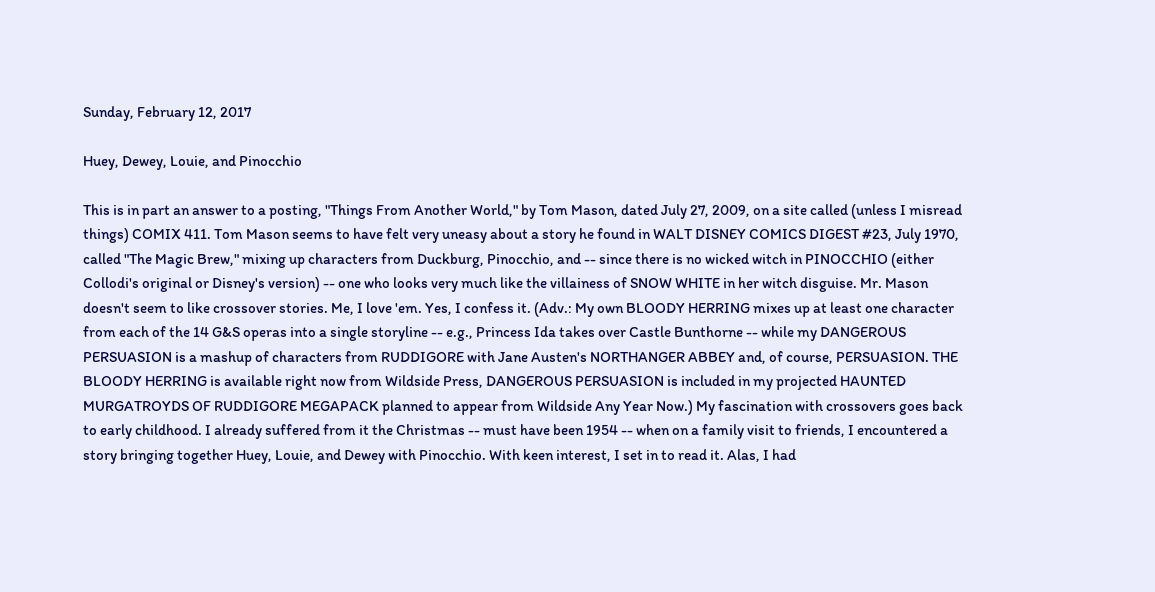Sunday, February 12, 2017

Huey, Dewey, Louie, and Pinocchio

This is in part an answer to a posting, "Things From Another World," by Tom Mason, dated July 27, 2009, on a site called (unless I misread things) COMIX 411. Tom Mason seems to have felt very uneasy about a story he found in WALT DISNEY COMICS DIGEST #23, July 1970, called "The Magic Brew," mixing up characters from Duckburg, Pinocchio, and -- since there is no wicked witch in PINOCCHIO (either Collodi's original or Disney's version) -- one who looks very much like the villainess of SNOW WHITE in her witch disguise. Mr. Mason doesn't seem to like crossover stories. Me, I love 'em. Yes, I confess it. (Adv.: My own BLOODY HERRING mixes up at least one character from each of the 14 G&S operas into a single storyline -- e.g., Princess Ida takes over Castle Bunthorne -- while my DANGEROUS PERSUASION is a mashup of characters from RUDDIGORE with Jane Austen's NORTHANGER ABBEY and, of course, PERSUASION. THE BLOODY HERRING is available right now from Wildside Press, DANGEROUS PERSUASION is included in my projected HAUNTED MURGATROYDS OF RUDDIGORE MEGAPACK planned to appear from Wildside Any Year Now.) My fascination with crossovers goes back to early childhood. I already suffered from it the Christmas -- must have been 1954 -- when on a family visit to friends, I encountered a story bringing together Huey, Louie, and Dewey with Pinocchio. With keen interest, I set in to read it. Alas, I had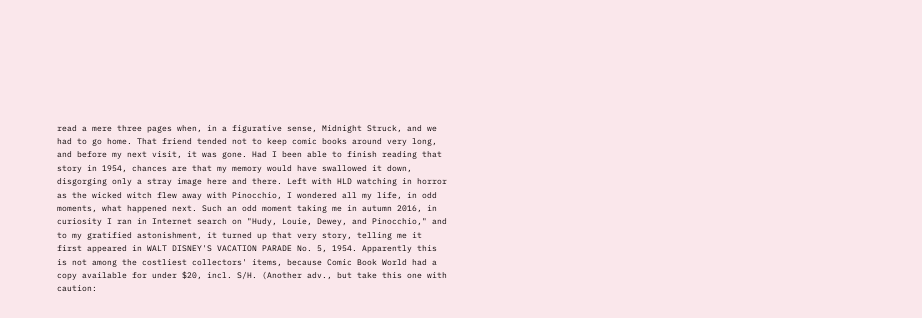read a mere three pages when, in a figurative sense, Midnight Struck, and we had to go home. That friend tended not to keep comic books around very long, and before my next visit, it was gone. Had I been able to finish reading that story in 1954, chances are that my memory would have swallowed it down, disgorging only a stray image here and there. Left with HLD watching in horror as the wicked witch flew away with Pinocchio, I wondered all my life, in odd moments, what happened next. Such an odd moment taking me in autumn 2016, in curiosity I ran in Internet search on "Hudy, Louie, Dewey, and Pinocchio," and to my gratified astonishment, it turned up that very story, telling me it first appeared in WALT DISNEY'S VACATION PARADE No. 5, 1954. Apparently this is not among the costliest collectors' items, because Comic Book World had a copy available for under $20, incl. S/H. (Another adv., but take this one with caution: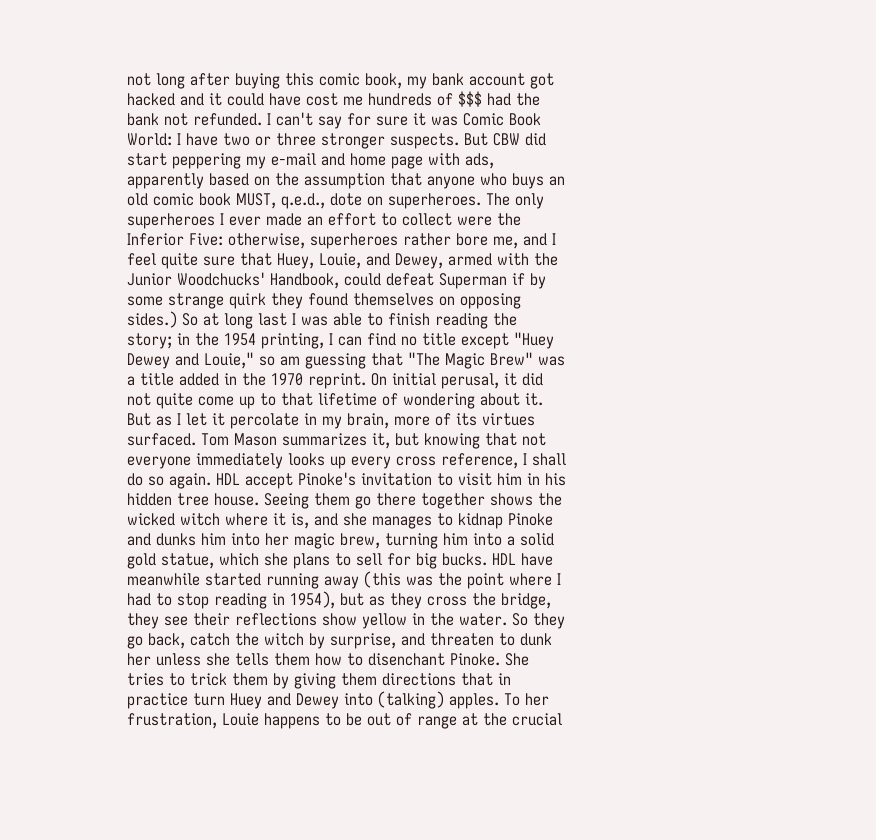not long after buying this comic book, my bank account got hacked and it could have cost me hundreds of $$$ had the bank not refunded. I can't say for sure it was Comic Book World: I have two or three stronger suspects. But CBW did start peppering my e-mail and home page with ads, apparently based on the assumption that anyone who buys an old comic book MUST, q.e.d., dote on superheroes. The only superheroes I ever made an effort to collect were the Inferior Five: otherwise, superheroes rather bore me, and I feel quite sure that Huey, Louie, and Dewey, armed with the Junior Woodchucks' Handbook, could defeat Superman if by some strange quirk they found themselves on opposing sides.) So at long last I was able to finish reading the story; in the 1954 printing, I can find no title except "Huey Dewey and Louie," so am guessing that "The Magic Brew" was a title added in the 1970 reprint. On initial perusal, it did not quite come up to that lifetime of wondering about it. But as I let it percolate in my brain, more of its virtues surfaced. Tom Mason summarizes it, but knowing that not everyone immediately looks up every cross reference, I shall do so again. HDL accept Pinoke's invitation to visit him in his hidden tree house. Seeing them go there together shows the wicked witch where it is, and she manages to kidnap Pinoke and dunks him into her magic brew, turning him into a solid gold statue, which she plans to sell for big bucks. HDL have meanwhile started running away (this was the point where I had to stop reading in 1954), but as they cross the bridge, they see their reflections show yellow in the water. So they go back, catch the witch by surprise, and threaten to dunk her unless she tells them how to disenchant Pinoke. She tries to trick them by giving them directions that in practice turn Huey and Dewey into (talking) apples. To her frustration, Louie happens to be out of range at the crucial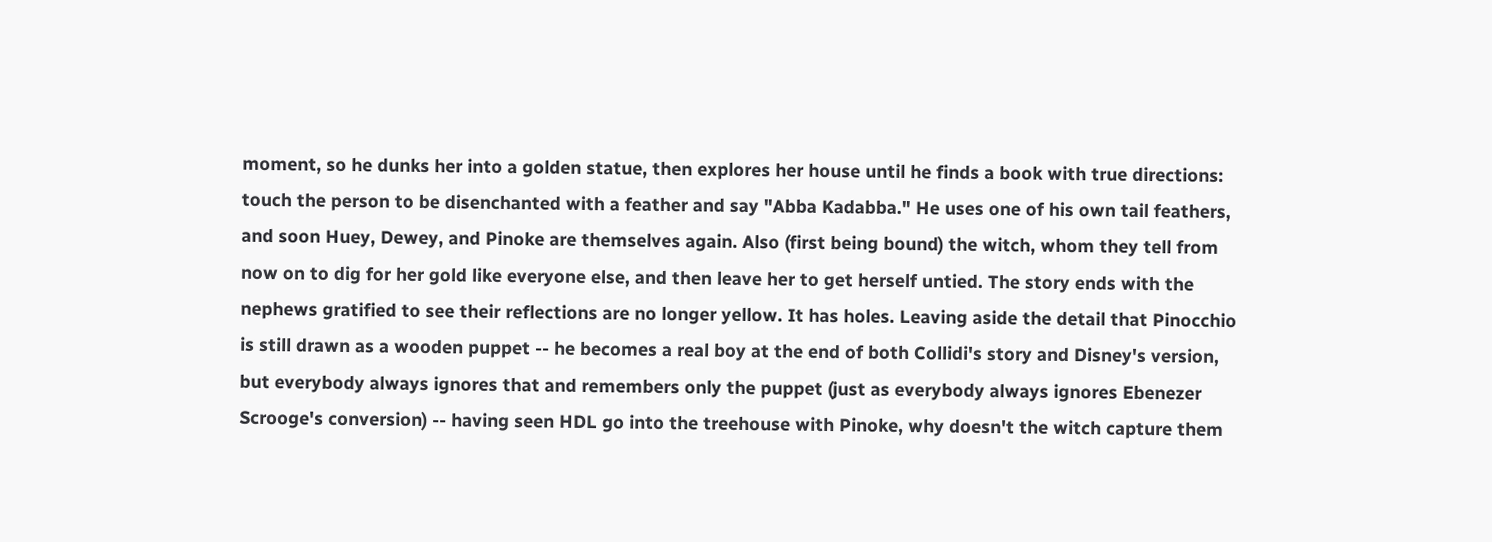moment, so he dunks her into a golden statue, then explores her house until he finds a book with true directions: touch the person to be disenchanted with a feather and say "Abba Kadabba." He uses one of his own tail feathers, and soon Huey, Dewey, and Pinoke are themselves again. Also (first being bound) the witch, whom they tell from now on to dig for her gold like everyone else, and then leave her to get herself untied. The story ends with the nephews gratified to see their reflections are no longer yellow. It has holes. Leaving aside the detail that Pinocchio is still drawn as a wooden puppet -- he becomes a real boy at the end of both Collidi's story and Disney's version, but everybody always ignores that and remembers only the puppet (just as everybody always ignores Ebenezer Scrooge's conversion) -- having seen HDL go into the treehouse with Pinoke, why doesn't the witch capture them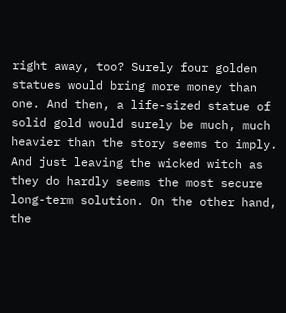right away, too? Surely four golden statues would bring more money than one. And then, a life-sized statue of solid gold would surely be much, much heavier than the story seems to imply. And just leaving the wicked witch as they do hardly seems the most secure long-term solution. On the other hand, the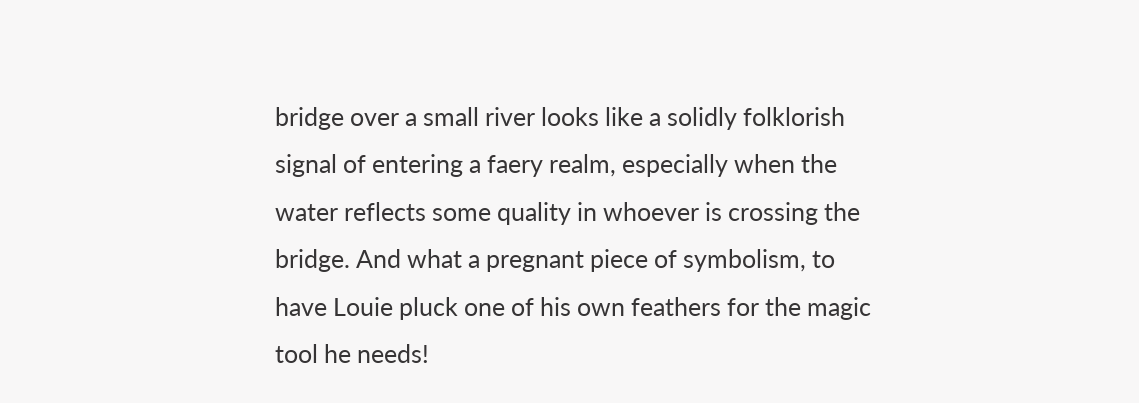bridge over a small river looks like a solidly folklorish signal of entering a faery realm, especially when the water reflects some quality in whoever is crossing the bridge. And what a pregnant piece of symbolism, to have Louie pluck one of his own feathers for the magic tool he needs!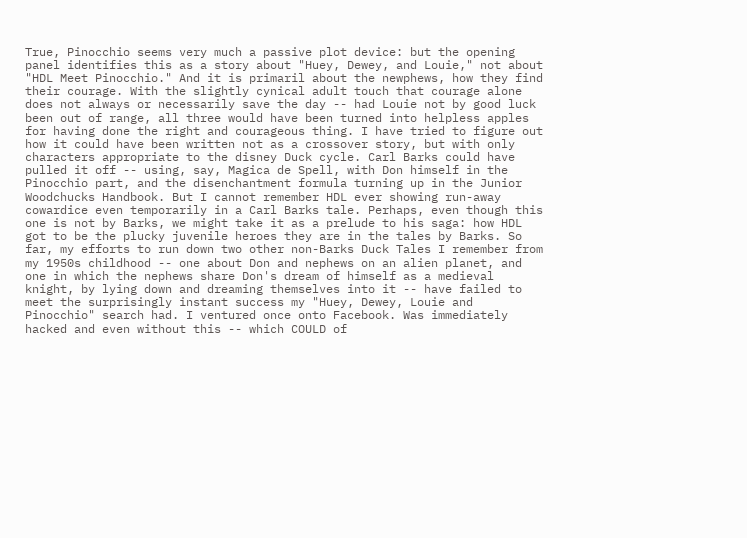True, Pinocchio seems very much a passive plot device: but the opening panel identifies this as a story about "Huey, Dewey, and Louie," not about "HDL Meet Pinocchio." And it is primaril about the newphews, how they find their courage. With the slightly cynical adult touch that courage alone does not always or necessarily save the day -- had Louie not by good luck been out of range, all three would have been turned into helpless apples for having done the right and courageous thing. I have tried to figure out how it could have been written not as a crossover story, but with only characters appropriate to the disney Duck cycle. Carl Barks could have pulled it off -- using, say, Magica de Spell, with Don himself in the Pinocchio part, and the disenchantment formula turning up in the Junior Woodchucks Handbook. But I cannot remember HDL ever showing run-away cowardice even temporarily in a Carl Barks tale. Perhaps, even though this one is not by Barks, we might take it as a prelude to his saga: how HDL got to be the plucky juvenile heroes they are in the tales by Barks. So far, my efforts to run down two other non-Barks Duck Tales I remember from my 1950s childhood -- one about Don and nephews on an alien planet, and one in which the nephews share Don's dream of himself as a medieval knight, by lying down and dreaming themselves into it -- have failed to meet the surprisingly instant success my "Huey, Dewey, Louie and Pinocchio" search had. I ventured once onto Facebook. Was immediately hacked and even without this -- which COULD of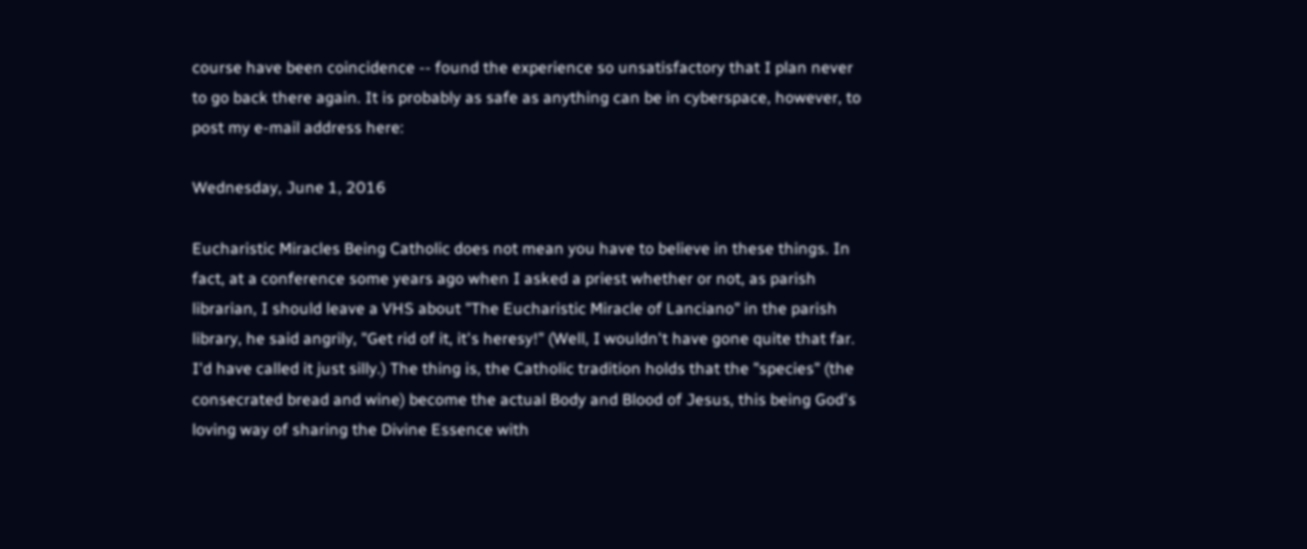course have been coincidence -- found the experience so unsatisfactory that I plan never to go back there again. It is probably as safe as anything can be in cyberspace, however, to post my e-mail address here:

Wednesday, June 1, 2016

Eucharistic Miracles Being Catholic does not mean you have to believe in these things. In fact, at a conference some years ago when I asked a priest whether or not, as parish librarian, I should leave a VHS about "The Eucharistic Miracle of Lanciano" in the parish library, he said angrily, "Get rid of it, it's heresy!" (Well, I wouldn't have gone quite that far. I'd have called it just silly.) The thing is, the Catholic tradition holds that the "species" (the consecrated bread and wine) become the actual Body and Blood of Jesus, this being God's loving way of sharing the Divine Essence with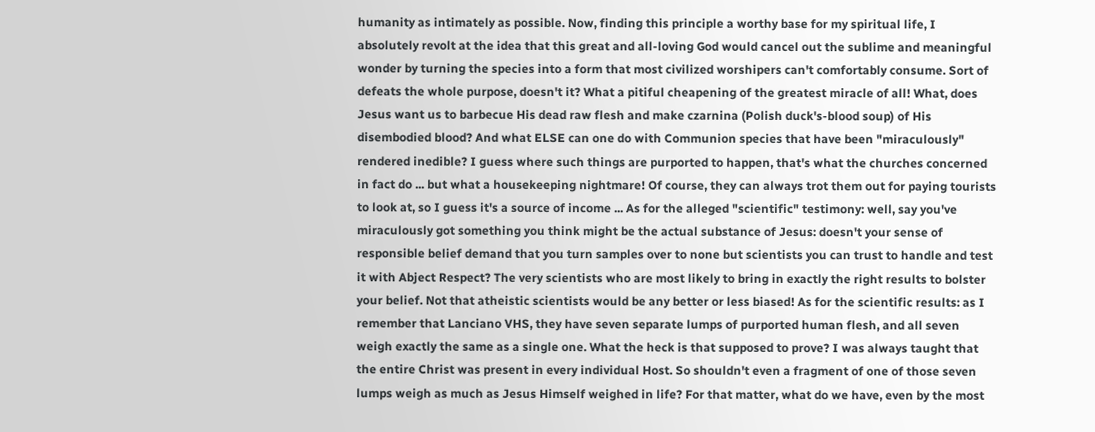humanity as intimately as possible. Now, finding this principle a worthy base for my spiritual life, I absolutely revolt at the idea that this great and all-loving God would cancel out the sublime and meaningful wonder by turning the species into a form that most civilized worshipers can't comfortably consume. Sort of defeats the whole purpose, doesn't it? What a pitiful cheapening of the greatest miracle of all! What, does Jesus want us to barbecue His dead raw flesh and make czarnina (Polish duck's-blood soup) of His disembodied blood? And what ELSE can one do with Communion species that have been "miraculously" rendered inedible? I guess where such things are purported to happen, that's what the churches concerned in fact do ... but what a housekeeping nightmare! Of course, they can always trot them out for paying tourists to look at, so I guess it's a source of income ... As for the alleged "scientific" testimony: well, say you've miraculously got something you think might be the actual substance of Jesus: doesn't your sense of responsible belief demand that you turn samples over to none but scientists you can trust to handle and test it with Abject Respect? The very scientists who are most likely to bring in exactly the right results to bolster your belief. Not that atheistic scientists would be any better or less biased! As for the scientific results: as I remember that Lanciano VHS, they have seven separate lumps of purported human flesh, and all seven weigh exactly the same as a single one. What the heck is that supposed to prove? I was always taught that the entire Christ was present in every individual Host. So shouldn't even a fragment of one of those seven lumps weigh as much as Jesus Himself weighed in life? For that matter, what do we have, even by the most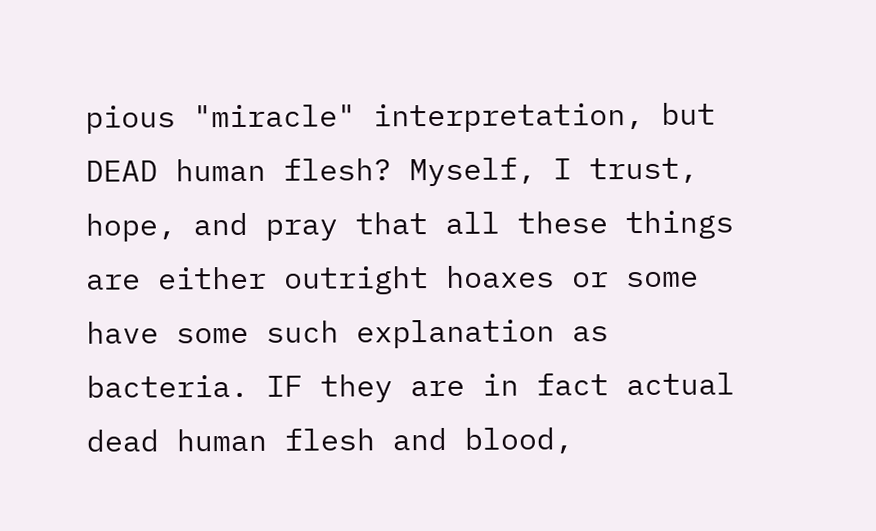pious "miracle" interpretation, but DEAD human flesh? Myself, I trust, hope, and pray that all these things are either outright hoaxes or some have some such explanation as bacteria. IF they are in fact actual dead human flesh and blood,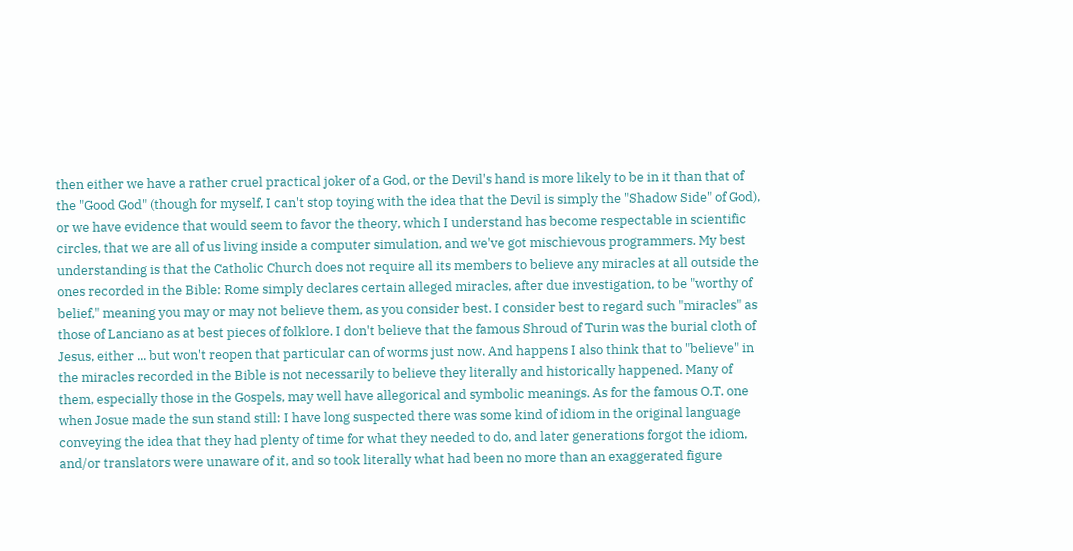then either we have a rather cruel practical joker of a God, or the Devil's hand is more likely to be in it than that of the "Good God" (though for myself, I can't stop toying with the idea that the Devil is simply the "Shadow Side" of God), or we have evidence that would seem to favor the theory, which I understand has become respectable in scientific circles, that we are all of us living inside a computer simulation, and we've got mischievous programmers. My best understanding is that the Catholic Church does not require all its members to believe any miracles at all outside the ones recorded in the Bible: Rome simply declares certain alleged miracles, after due investigation, to be "worthy of belief," meaning you may or may not believe them, as you consider best. I consider best to regard such "miracles" as those of Lanciano as at best pieces of folklore. I don't believe that the famous Shroud of Turin was the burial cloth of Jesus, either ... but won't reopen that particular can of worms just now. And happens I also think that to "believe" in the miracles recorded in the Bible is not necessarily to believe they literally and historically happened. Many of them, especially those in the Gospels, may well have allegorical and symbolic meanings. As for the famous O.T. one when Josue made the sun stand still: I have long suspected there was some kind of idiom in the original language conveying the idea that they had plenty of time for what they needed to do, and later generations forgot the idiom, and/or translators were unaware of it, and so took literally what had been no more than an exaggerated figure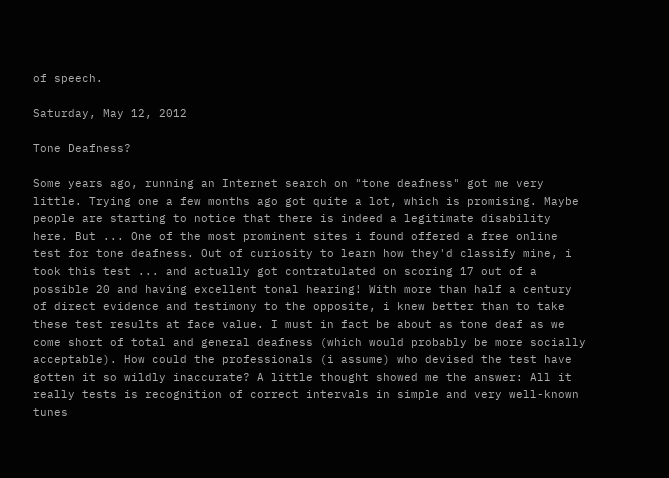of speech.

Saturday, May 12, 2012

Tone Deafness?

Some years ago, running an Internet search on "tone deafness" got me very little. Trying one a few months ago got quite a lot, which is promising. Maybe people are starting to notice that there is indeed a legitimate disability here. But ... One of the most prominent sites i found offered a free online test for tone deafness. Out of curiosity to learn how they'd classify mine, i took this test ... and actually got contratulated on scoring 17 out of a possible 20 and having excellent tonal hearing! With more than half a century of direct evidence and testimony to the opposite, i knew better than to take these test results at face value. I must in fact be about as tone deaf as we come short of total and general deafness (which would probably be more socially acceptable). How could the professionals (i assume) who devised the test have gotten it so wildly inaccurate? A little thought showed me the answer: All it really tests is recognition of correct intervals in simple and very well-known tunes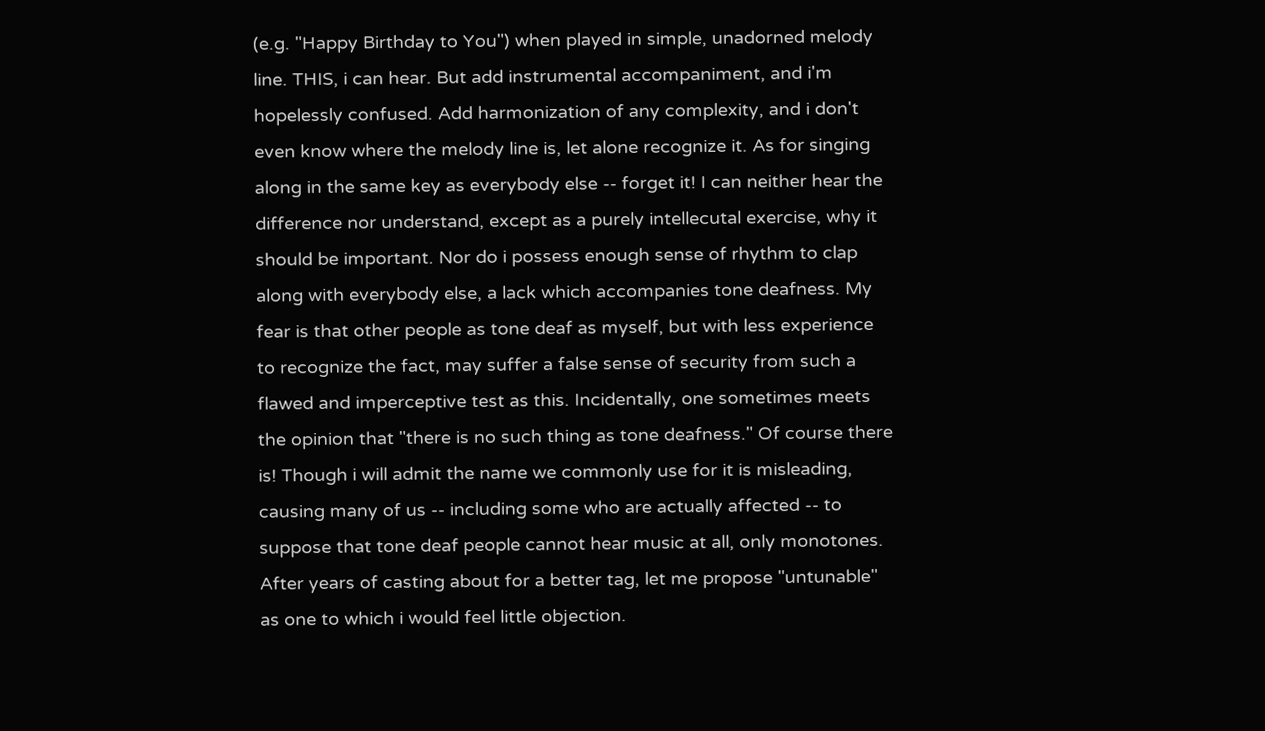(e.g. "Happy Birthday to You") when played in simple, unadorned melody line. THIS, i can hear. But add instrumental accompaniment, and i'm hopelessly confused. Add harmonization of any complexity, and i don't even know where the melody line is, let alone recognize it. As for singing along in the same key as everybody else -- forget it! I can neither hear the difference nor understand, except as a purely intellecutal exercise, why it should be important. Nor do i possess enough sense of rhythm to clap along with everybody else, a lack which accompanies tone deafness. My fear is that other people as tone deaf as myself, but with less experience to recognize the fact, may suffer a false sense of security from such a flawed and imperceptive test as this. Incidentally, one sometimes meets the opinion that "there is no such thing as tone deafness." Of course there is! Though i will admit the name we commonly use for it is misleading, causing many of us -- including some who are actually affected -- to suppose that tone deaf people cannot hear music at all, only monotones. After years of casting about for a better tag, let me propose "untunable" as one to which i would feel little objection.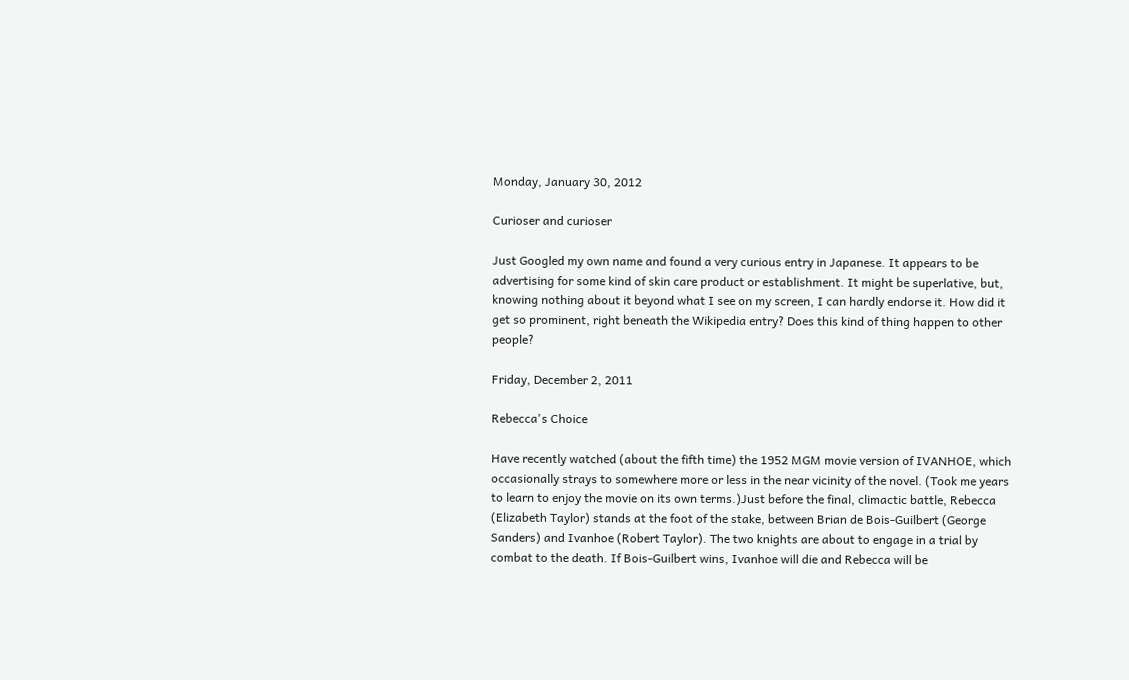Monday, January 30, 2012

Curioser and curioser

Just Googled my own name and found a very curious entry in Japanese. It appears to be advertising for some kind of skin care product or establishment. It might be superlative, but, knowing nothing about it beyond what I see on my screen, I can hardly endorse it. How did it get so prominent, right beneath the Wikipedia entry? Does this kind of thing happen to other people?

Friday, December 2, 2011

Rebecca's Choice

Have recently watched (about the fifth time) the 1952 MGM movie version of IVANHOE, which occasionally strays to somewhere more or less in the near vicinity of the novel. (Took me years to learn to enjoy the movie on its own terms.)Just before the final, climactic battle, Rebecca (Elizabeth Taylor) stands at the foot of the stake, between Brian de Bois-Guilbert (George Sanders) and Ivanhoe (Robert Taylor). The two knights are about to engage in a trial by combat to the death. If Bois-Guilbert wins, Ivanhoe will die and Rebecca will be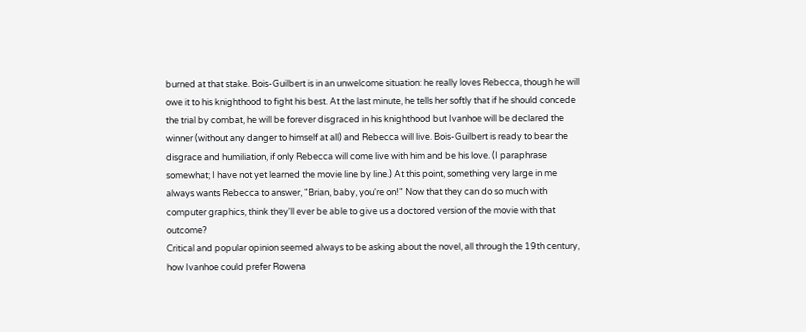burned at that stake. Bois-Guilbert is in an unwelcome situation: he really loves Rebecca, though he will owe it to his knighthood to fight his best. At the last minute, he tells her softly that if he should concede the trial by combat, he will be forever disgraced in his knighthood but Ivanhoe will be declared the winner (without any danger to himself at all) and Rebecca will live. Bois-Guilbert is ready to bear the disgrace and humiliation, if only Rebecca will come live with him and be his love. (I paraphrase somewhat; I have not yet learned the movie line by line.) At this point, something very large in me always wants Rebecca to answer, "Brian, baby, you're on!" Now that they can do so much with computer graphics, think they'll ever be able to give us a doctored version of the movie with that outcome?
Critical and popular opinion seemed always to be asking about the novel, all through the 19th century, how Ivanhoe could prefer Rowena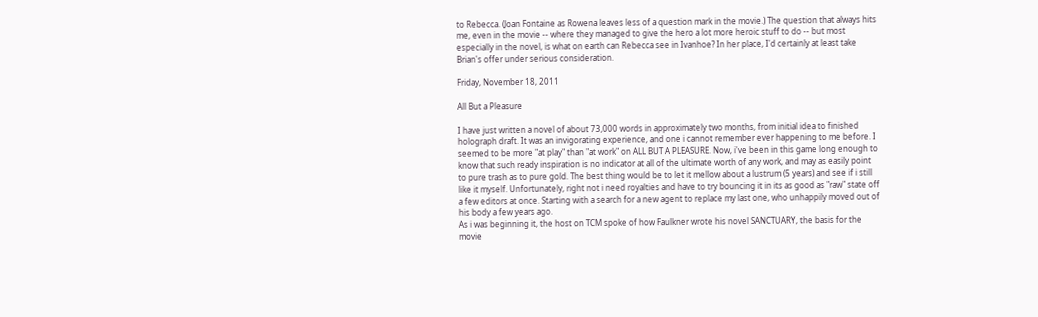to Rebecca. (Joan Fontaine as Rowena leaves less of a question mark in the movie.) The question that always hits me, even in the movie -- where they managed to give the hero a lot more heroic stuff to do -- but most especially in the novel, is what on earth can Rebecca see in Ivanhoe? In her place, I'd certainly at least take Brian's offer under serious consideration.

Friday, November 18, 2011

All But a Pleasure

I have just written a novel of about 73,000 words in approximately two months, from initial idea to finished holograph draft. It was an invigorating experience, and one i cannot remember ever happening to me before. I seemed to be more "at play" than "at work" on ALL BUT A PLEASURE. Now, i've been in this game long enough to know that such ready inspiration is no indicator at all of the ultimate worth of any work, and may as easily point to pure trash as to pure gold. The best thing would be to let it mellow about a lustrum (5 years) and see if i still like it myself. Unfortunately, right not i need royalties and have to try bouncing it in its as good as "raw" state off a few editors at once. Starting with a search for a new agent to replace my last one, who unhappily moved out of his body a few years ago.
As i was beginning it, the host on TCM spoke of how Faulkner wrote his novel SANCTUARY, the basis for the movie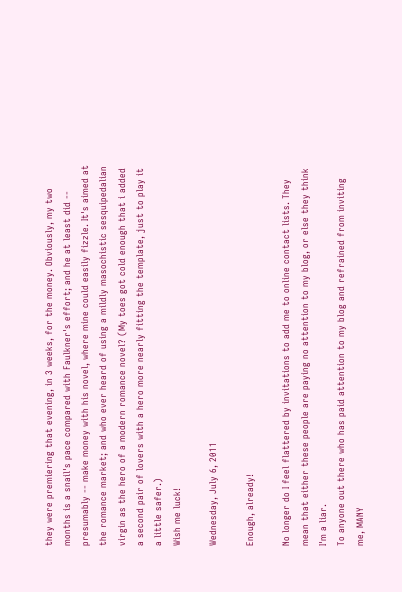they were premiering that evening, in 3 weeks, for the money. Obviously, my two months is a snail's pace compared with Faulkner's effort; and he at least did -- presumably -- make money with his novel, where mine could easily fizzle. It's aimed at the romance market; and who ever heard of using a mildly masochistic sesquipedalian virgin as the hero of a modern romance novel? (My toes got cold enough that i added a second pair of lovers with a hero more nearly fitting the template, just to play it a little safer.)
Wish me luck!

Wednesday, July 6, 2011

Enough, already!

No longer do I feel flattered by invitations to add me to online contact lists. They mean that either these people are paying no attention to my blog, or else they think I'm a liar.
To anyone out there who has paid attention to my blog and refrained from inviting me, MANY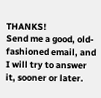THANKS!
Send me a good, old-fashioned email, and I will try to answer it, sooner or later.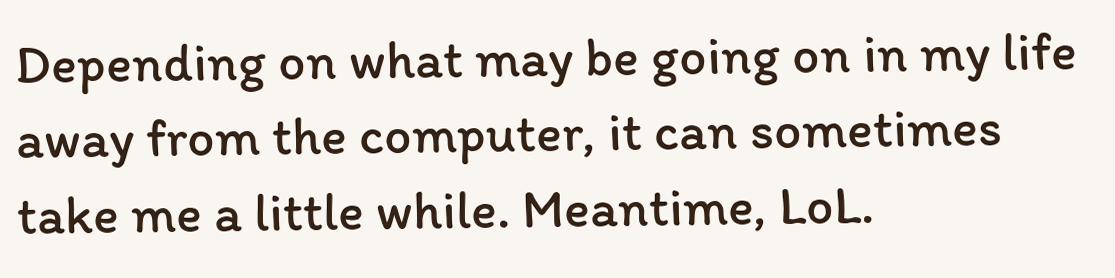Depending on what may be going on in my life away from the computer, it can sometimes take me a little while. Meantime, LoL.